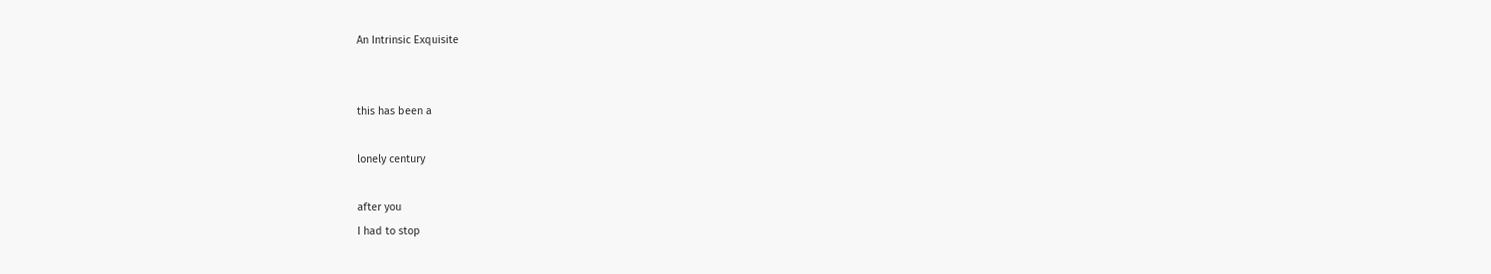An Intrinsic Exquisite


this has been a

lonely century

after you
I had to stop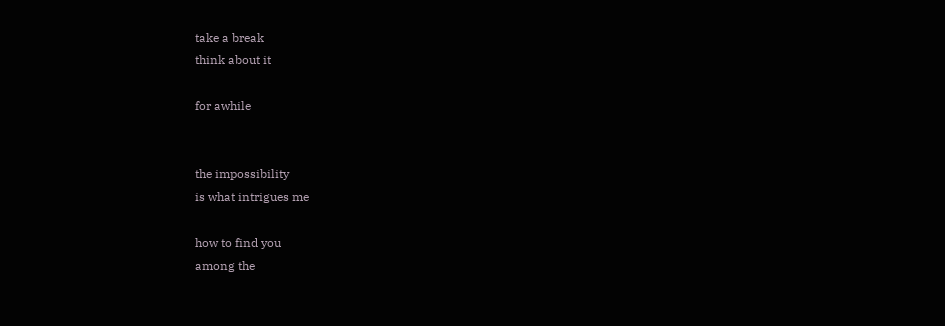take a break
think about it

for awhile


the impossibility
is what intrigues me

how to find you
among the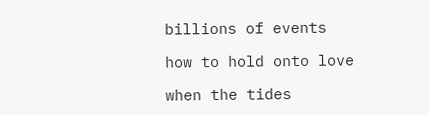billions of events

how to hold onto love

when the tides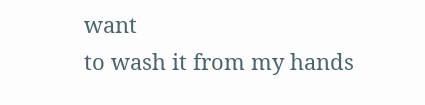want
to wash it from my hands